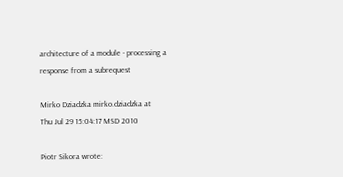architecture of a module - processing a response from a subrequest

Mirko Dziadzka mirko.dziadzka at
Thu Jul 29 15:04:17 MSD 2010

Piotr Sikora wrote: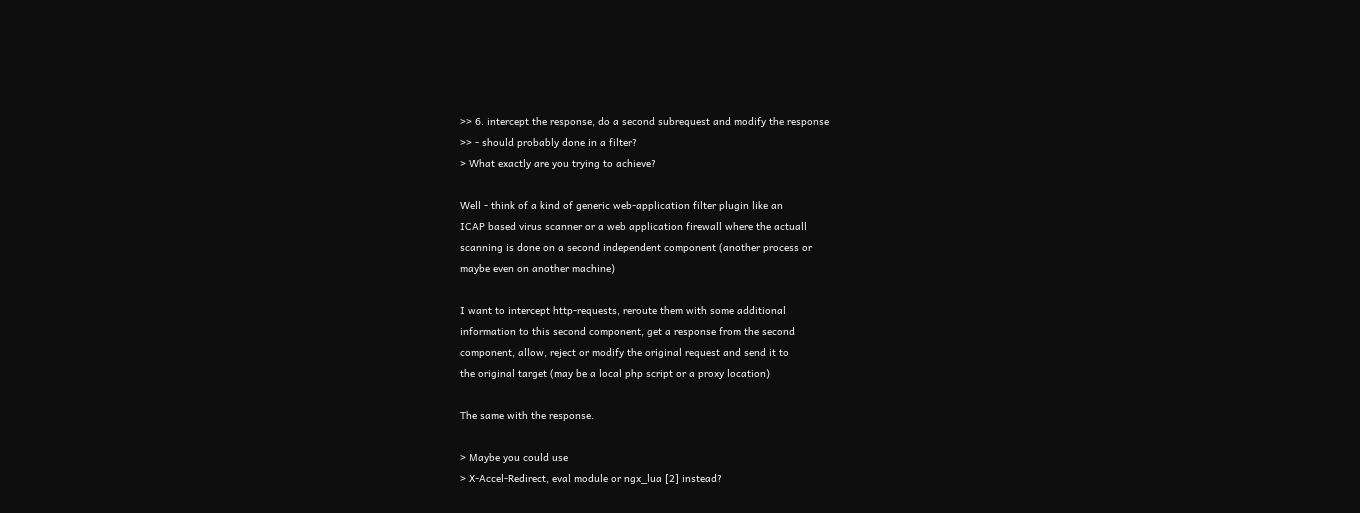>> 6. intercept the response, do a second subrequest and modify the response
>> - should probably done in a filter?
> What exactly are you trying to achieve?

Well - think of a kind of generic web-application filter plugin like an
ICAP based virus scanner or a web application firewall where the actuall
scanning is done on a second independent component (another process or
maybe even on another machine)

I want to intercept http-requests, reroute them with some additional
information to this second component, get a response from the second
component, allow, reject or modify the original request and send it to
the original target (may be a local php script or a proxy location)

The same with the response.

> Maybe you could use
> X-Accel-Redirect, eval module or ngx_lua [2] instead?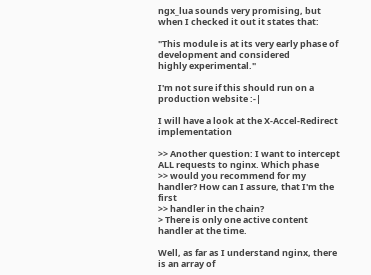ngx_lua sounds very promising, but when I checked it out it states that:

"This module is at its very early phase of development and considered
highly experimental."

I'm not sure if this should run on a production website :-|

I will have a look at the X-Accel-Redirect implementation

>> Another question: I want to intercept ALL requests to nginx. Which phase
>> would you recommend for my handler? How can I assure, that I'm the first
>> handler in the chain?
> There is only one active content handler at the time.

Well, as far as I understand nginx, there is an array of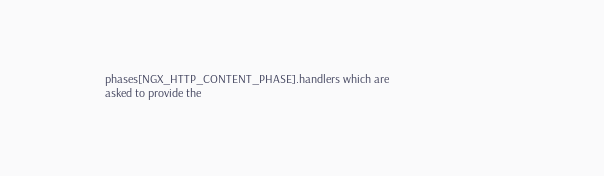phases[NGX_HTTP_CONTENT_PHASE].handlers which are asked to provide the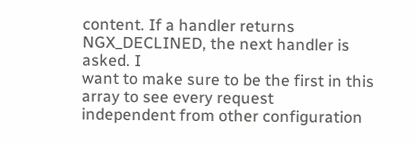content. If a handler returns NGX_DECLINED, the next handler is asked. I
want to make sure to be the first in this array to see every request
independent from other configuration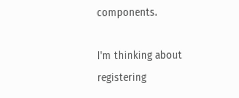components.

I'm thinking about registering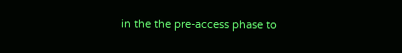in the the pre-access phase to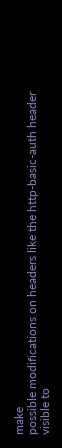make
possible modifications on headers like the http-basic-auth header
visible to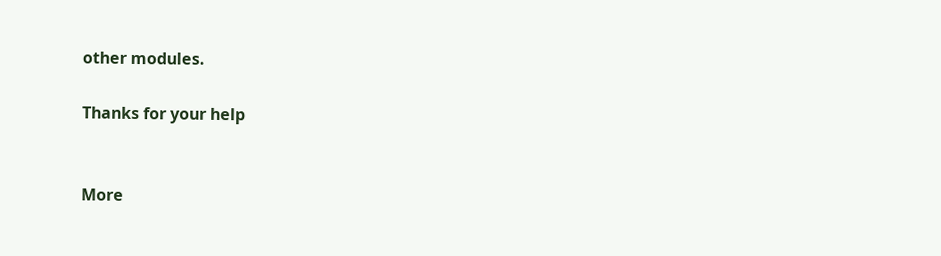other modules.

Thanks for your help


More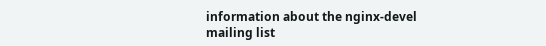information about the nginx-devel mailing list